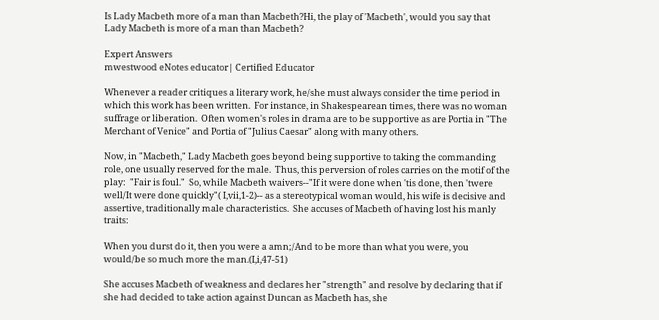Is Lady Macbeth more of a man than Macbeth?Hi, the play of 'Macbeth', would you say that Lady Macbeth is more of a man than Macbeth?

Expert Answers
mwestwood eNotes educator| Certified Educator

Whenever a reader critiques a literary work, he/she must always consider the time period in which this work has been written.  For instance, in Shakespearean times, there was no woman suffrage or liberation.  Often women's roles in drama are to be supportive as are Portia in "The Merchant of Venice" and Portia of "Julius Caesar" along with many others.

Now, in "Macbeth," Lady Macbeth goes beyond being supportive to taking the commanding role, one usually reserved for the male.  Thus, this perversion of roles carries on the motif of the play:  "Fair is foul."  So, while Macbeth waivers--"If it were done when 'tis done, then 'twere well/It were done quickly"( I,vii,1-2)-- as a stereotypical woman would, his wife is decisive and assertive, traditionally male characteristics.  She accuses of Macbeth of having lost his manly traits:

When you durst do it, then you were a amn;/And to be more than what you were, you would/be so much more the man.(I,i,47-51)

She accuses Macbeth of weakness and declares her "strength" and resolve by declaring that if she had decided to take action against Duncan as Macbeth has, she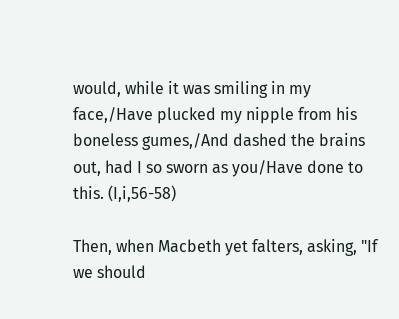would, while it was smiling in my face,/Have plucked my nipple from his boneless gumes,/And dashed the brains out, had I so sworn as you/Have done to this. (I,i,56-58)

Then, when Macbeth yet falters, asking, "If we should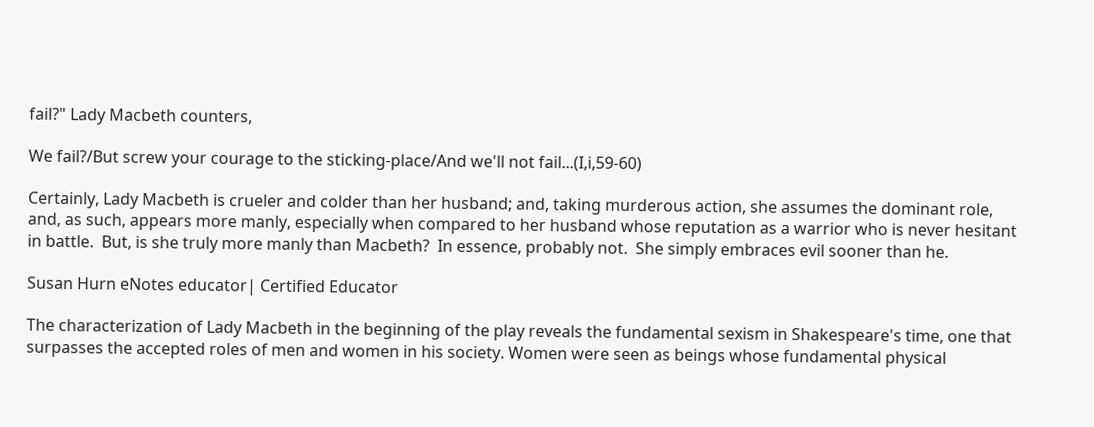fail?" Lady Macbeth counters,

We fail?/But screw your courage to the sticking-place/And we'll not fail...(I,i,59-60)

Certainly, Lady Macbeth is crueler and colder than her husband; and, taking murderous action, she assumes the dominant role, and, as such, appears more manly, especially when compared to her husband whose reputation as a warrior who is never hesitant in battle.  But, is she truly more manly than Macbeth?  In essence, probably not.  She simply embraces evil sooner than he.

Susan Hurn eNotes educator| Certified Educator

The characterization of Lady Macbeth in the beginning of the play reveals the fundamental sexism in Shakespeare's time, one that surpasses the accepted roles of men and women in his society. Women were seen as beings whose fundamental physical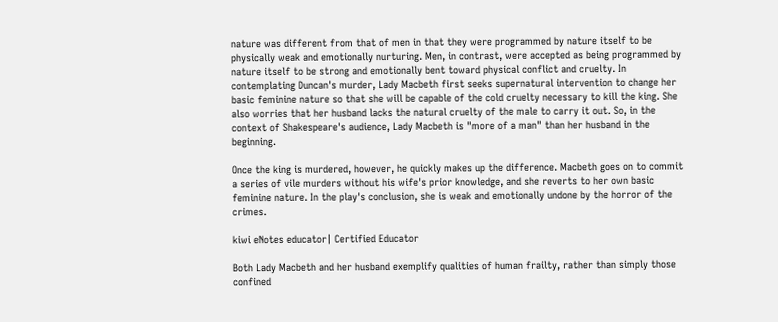nature was different from that of men in that they were programmed by nature itself to be physically weak and emotionally nurturing. Men, in contrast, were accepted as being programmed by nature itself to be strong and emotionally bent toward physical conflict and cruelty. In contemplating Duncan's murder, Lady Macbeth first seeks supernatural intervention to change her basic feminine nature so that she will be capable of the cold cruelty necessary to kill the king. She also worries that her husband lacks the natural cruelty of the male to carry it out. So, in the context of Shakespeare's audience, Lady Macbeth is "more of a man" than her husband in the beginning.

Once the king is murdered, however, he quickly makes up the difference. Macbeth goes on to commit a series of vile murders without his wife's prior knowledge, and she reverts to her own basic feminine nature. In the play's conclusion, she is weak and emotionally undone by the horror of the crimes.

kiwi eNotes educator| Certified Educator

Both Lady Macbeth and her husband exemplify qualities of human frailty, rather than simply those confined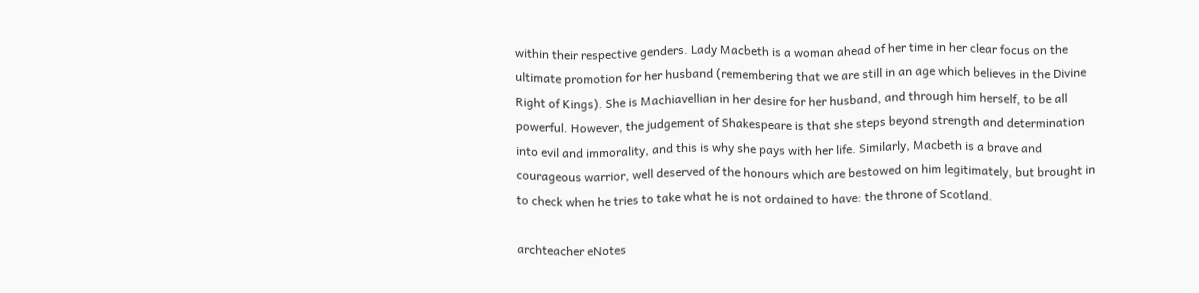within their respective genders. Lady Macbeth is a woman ahead of her time in her clear focus on the ultimate promotion for her husband (remembering that we are still in an age which believes in the Divine Right of Kings). She is Machiavellian in her desire for her husband, and through him herself, to be all powerful. However, the judgement of Shakespeare is that she steps beyond strength and determination into evil and immorality, and this is why she pays with her life. Similarly, Macbeth is a brave and courageous warrior, well deserved of the honours which are bestowed on him legitimately, but brought in to check when he tries to take what he is not ordained to have: the throne of Scotland.

archteacher eNotes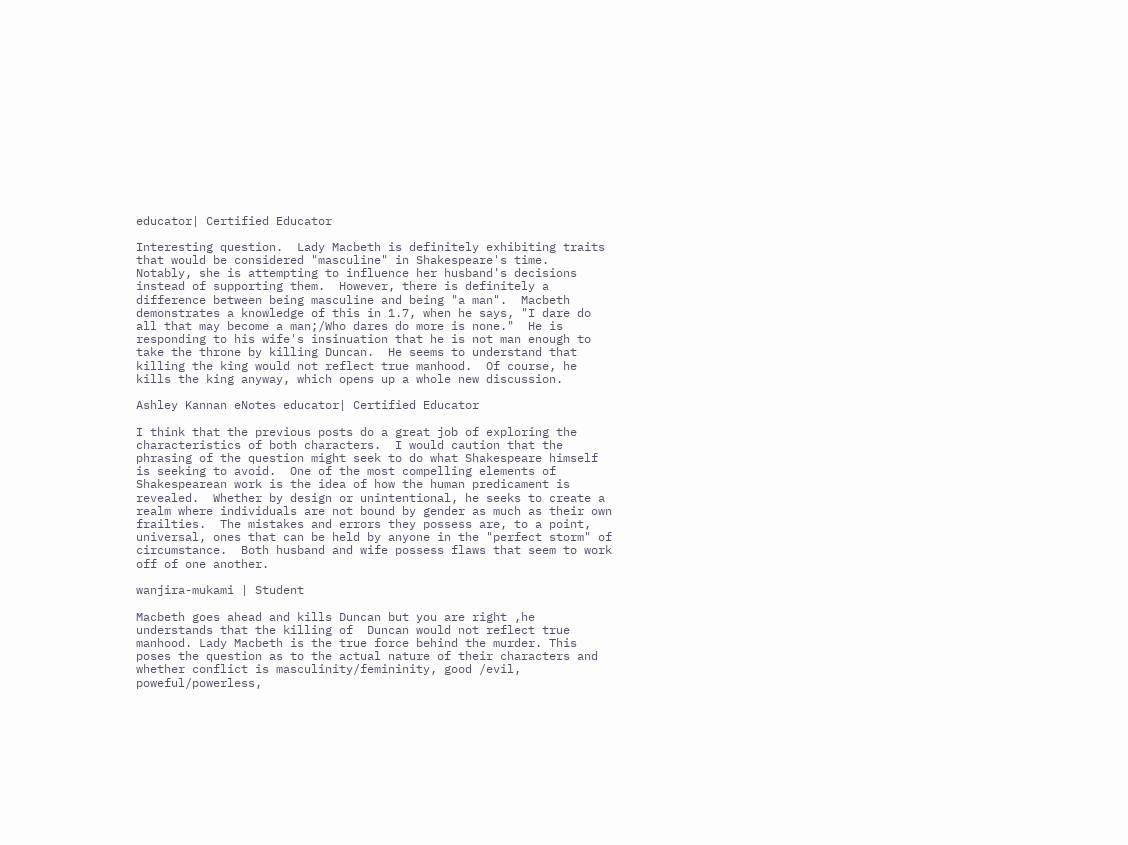educator| Certified Educator

Interesting question.  Lady Macbeth is definitely exhibiting traits that would be considered "masculine" in Shakespeare's time.  Notably, she is attempting to influence her husband's decisions instead of supporting them.  However, there is definitely a difference between being masculine and being "a man".  Macbeth demonstrates a knowledge of this in 1.7, when he says, "I dare do all that may become a man;/Who dares do more is none."  He is responding to his wife's insinuation that he is not man enough to take the throne by killing Duncan.  He seems to understand that killing the king would not reflect true manhood.  Of course, he kills the king anyway, which opens up a whole new discussion.

Ashley Kannan eNotes educator| Certified Educator

I think that the previous posts do a great job of exploring the characteristics of both characters.  I would caution that the phrasing of the question might seek to do what Shakespeare himself is seeking to avoid.  One of the most compelling elements of Shakespearean work is the idea of how the human predicament is revealed.  Whether by design or unintentional, he seeks to create a realm where individuals are not bound by gender as much as their own frailties.  The mistakes and errors they possess are, to a point, universal, ones that can be held by anyone in the "perfect storm" of circumstance.  Both husband and wife possess flaws that seem to work off of one another.

wanjira-mukami | Student

Macbeth goes ahead and kills Duncan but you are right ,he understands that the killing of  Duncan would not reflect true manhood. Lady Macbeth is the true force behind the murder. This poses the question as to the actual nature of their characters and whether conflict is masculinity/femininity, good /evil, poweful/powerless,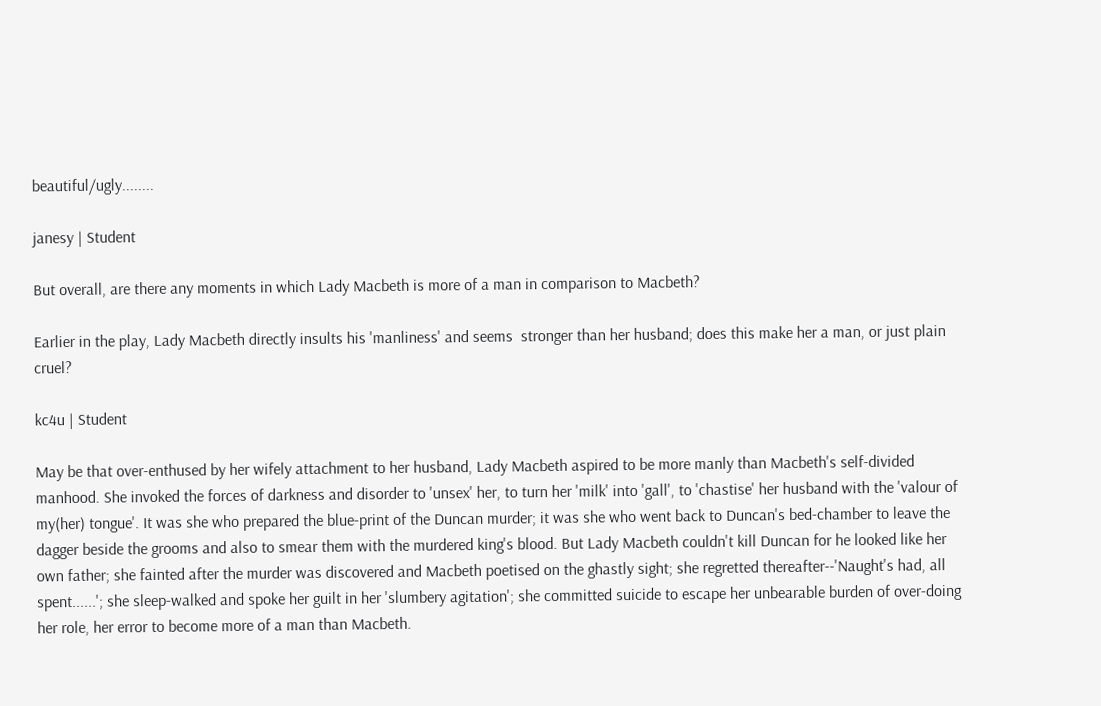beautiful/ugly........

janesy | Student

But overall, are there any moments in which Lady Macbeth is more of a man in comparison to Macbeth?

Earlier in the play, Lady Macbeth directly insults his 'manliness' and seems  stronger than her husband; does this make her a man, or just plain cruel?

kc4u | Student

May be that over-enthused by her wifely attachment to her husband, Lady Macbeth aspired to be more manly than Macbeth's self-divided manhood. She invoked the forces of darkness and disorder to 'unsex' her, to turn her 'milk' into 'gall', to 'chastise' her husband with the 'valour of my(her) tongue'. It was she who prepared the blue-print of the Duncan murder; it was she who went back to Duncan's bed-chamber to leave the dagger beside the grooms and also to smear them with the murdered king's blood. But Lady Macbeth couldn't kill Duncan for he looked like her own father; she fainted after the murder was discovered and Macbeth poetised on the ghastly sight; she regretted thereafter--'Naught's had, all spent......'; she sleep-walked and spoke her guilt in her 'slumbery agitation'; she committed suicide to escape her unbearable burden of over-doing her role, her error to become more of a man than Macbeth.